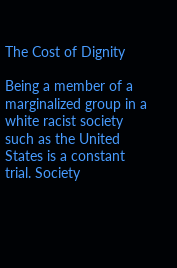The Cost of Dignity

Being a member of a marginalized group in a white racist society such as the United States is a constant trial. Society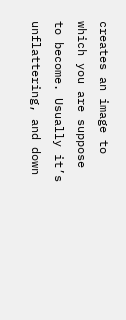creates an image to which you are suppose to become. Usually it’s unflattering, and down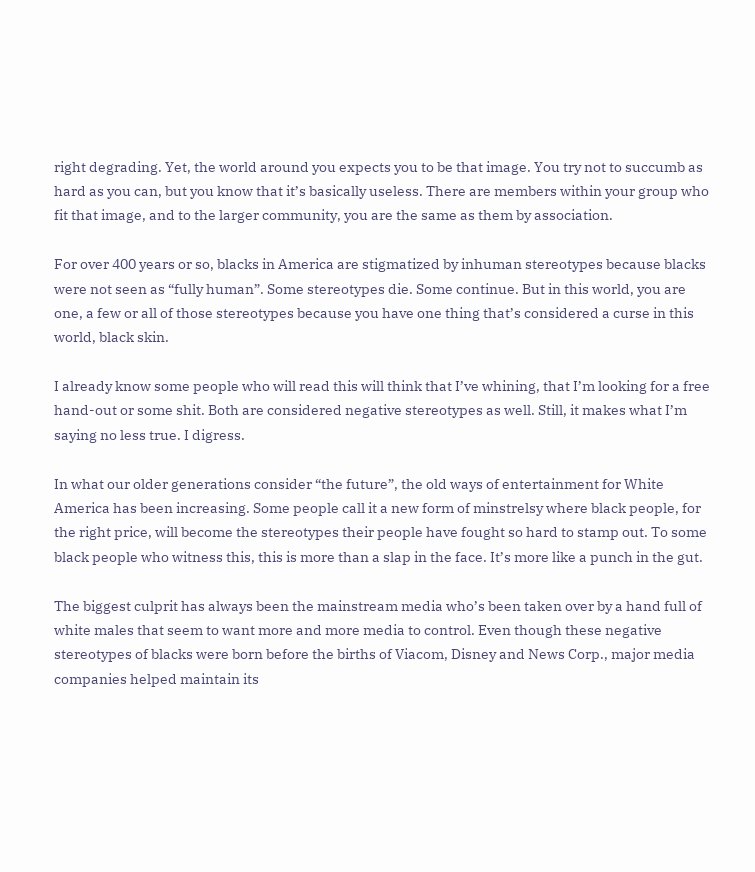right degrading. Yet, the world around you expects you to be that image. You try not to succumb as hard as you can, but you know that it’s basically useless. There are members within your group who fit that image, and to the larger community, you are the same as them by association.

For over 400 years or so, blacks in America are stigmatized by inhuman stereotypes because blacks were not seen as “fully human”. Some stereotypes die. Some continue. But in this world, you are one, a few or all of those stereotypes because you have one thing that’s considered a curse in this world, black skin.

I already know some people who will read this will think that I’ve whining, that I’m looking for a free hand-out or some shit. Both are considered negative stereotypes as well. Still, it makes what I’m saying no less true. I digress.

In what our older generations consider “the future”, the old ways of entertainment for White America has been increasing. Some people call it a new form of minstrelsy where black people, for the right price, will become the stereotypes their people have fought so hard to stamp out. To some black people who witness this, this is more than a slap in the face. It’s more like a punch in the gut.

The biggest culprit has always been the mainstream media who’s been taken over by a hand full of white males that seem to want more and more media to control. Even though these negative stereotypes of blacks were born before the births of Viacom, Disney and News Corp., major media companies helped maintain its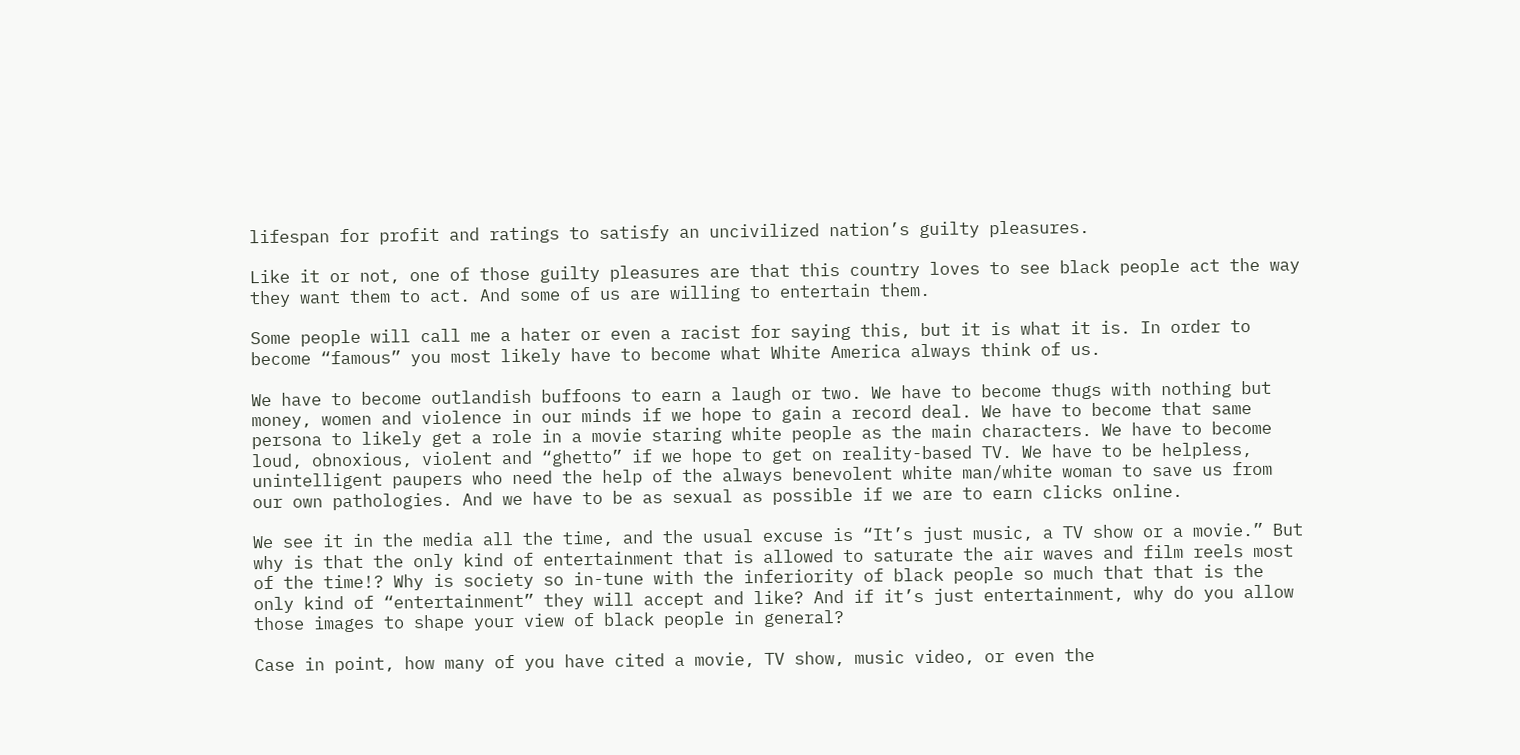lifespan for profit and ratings to satisfy an uncivilized nation’s guilty pleasures.

Like it or not, one of those guilty pleasures are that this country loves to see black people act the way they want them to act. And some of us are willing to entertain them.

Some people will call me a hater or even a racist for saying this, but it is what it is. In order to become “famous” you most likely have to become what White America always think of us.

We have to become outlandish buffoons to earn a laugh or two. We have to become thugs with nothing but money, women and violence in our minds if we hope to gain a record deal. We have to become that same persona to likely get a role in a movie staring white people as the main characters. We have to become loud, obnoxious, violent and “ghetto” if we hope to get on reality-based TV. We have to be helpless, unintelligent paupers who need the help of the always benevolent white man/white woman to save us from our own pathologies. And we have to be as sexual as possible if we are to earn clicks online.

We see it in the media all the time, and the usual excuse is “It’s just music, a TV show or a movie.” But why is that the only kind of entertainment that is allowed to saturate the air waves and film reels most of the time!? Why is society so in-tune with the inferiority of black people so much that that is the only kind of “entertainment” they will accept and like? And if it’s just entertainment, why do you allow those images to shape your view of black people in general?

Case in point, how many of you have cited a movie, TV show, music video, or even the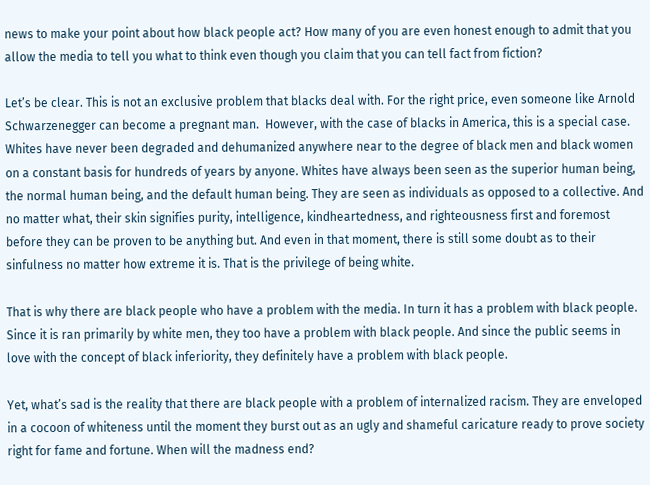news to make your point about how black people act? How many of you are even honest enough to admit that you allow the media to tell you what to think even though you claim that you can tell fact from fiction?

Let’s be clear. This is not an exclusive problem that blacks deal with. For the right price, even someone like Arnold Schwarzenegger can become a pregnant man.  However, with the case of blacks in America, this is a special case. Whites have never been degraded and dehumanized anywhere near to the degree of black men and black women on a constant basis for hundreds of years by anyone. Whites have always been seen as the superior human being, the normal human being, and the default human being. They are seen as individuals as opposed to a collective. And no matter what, their skin signifies purity, intelligence, kindheartedness, and righteousness first and foremost before they can be proven to be anything but. And even in that moment, there is still some doubt as to their sinfulness no matter how extreme it is. That is the privilege of being white.

That is why there are black people who have a problem with the media. In turn it has a problem with black people. Since it is ran primarily by white men, they too have a problem with black people. And since the public seems in love with the concept of black inferiority, they definitely have a problem with black people.

Yet, what’s sad is the reality that there are black people with a problem of internalized racism. They are enveloped in a cocoon of whiteness until the moment they burst out as an ugly and shameful caricature ready to prove society right for fame and fortune. When will the madness end?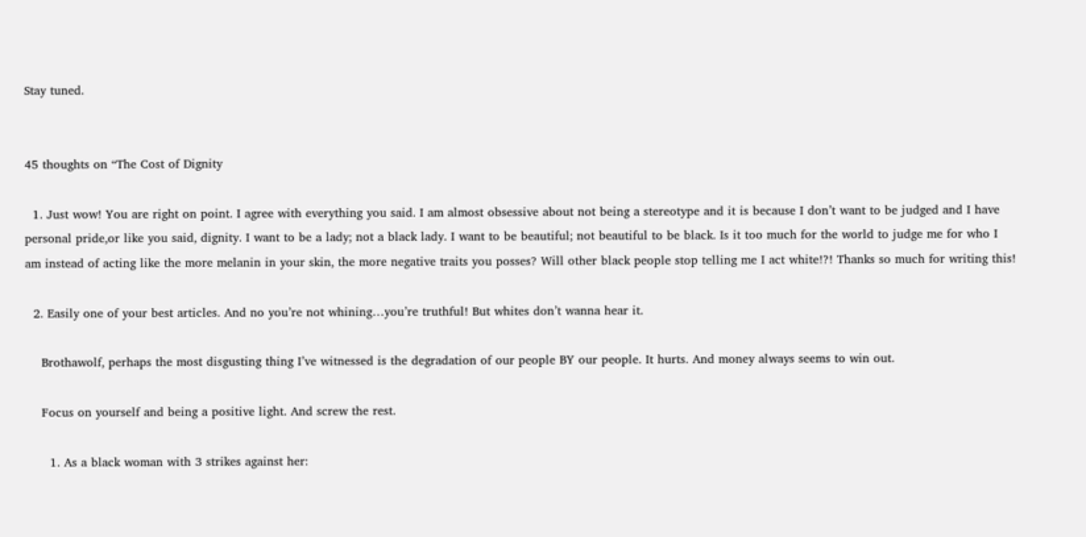Stay tuned.


45 thoughts on “The Cost of Dignity

  1. Just wow! You are right on point. I agree with everything you said. I am almost obsessive about not being a stereotype and it is because I don’t want to be judged and I have personal pride,or like you said, dignity. I want to be a lady; not a black lady. I want to be beautiful; not beautiful to be black. Is it too much for the world to judge me for who I am instead of acting like the more melanin in your skin, the more negative traits you posses? Will other black people stop telling me I act white!?! Thanks so much for writing this!

  2. Easily one of your best articles. And no you’re not whining…you’re truthful! But whites don’t wanna hear it.

    Brothawolf, perhaps the most disgusting thing I’ve witnessed is the degradation of our people BY our people. It hurts. And money always seems to win out.

    Focus on yourself and being a positive light. And screw the rest.

      1. As a black woman with 3 strikes against her: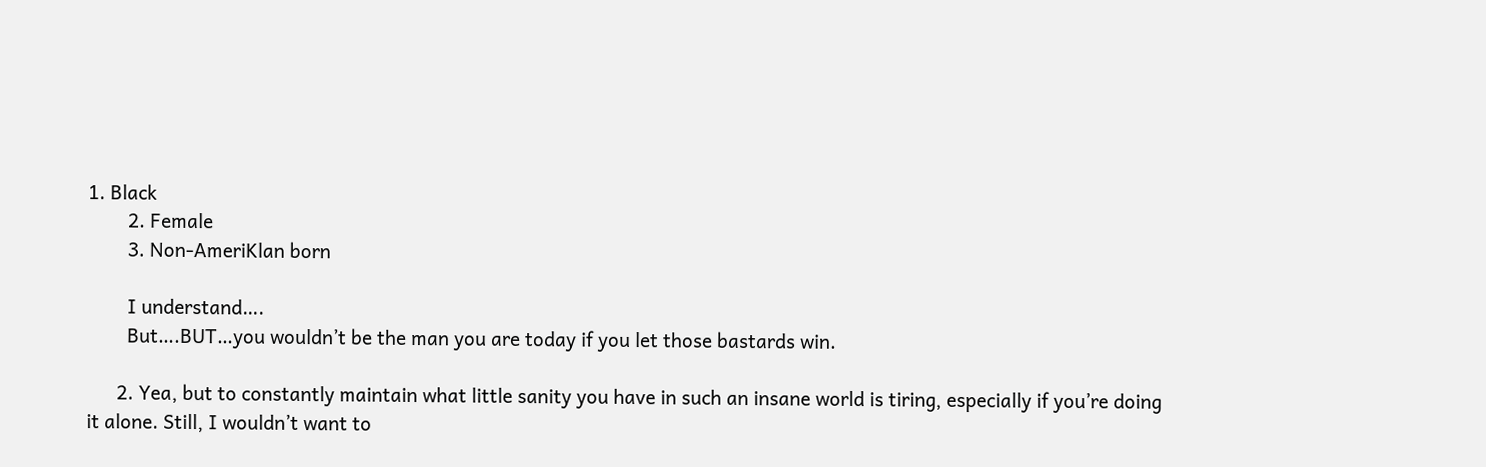1. Black
        2. Female
        3. Non-AmeriKlan born

        I understand….
        But….BUT…you wouldn’t be the man you are today if you let those bastards win.

      2. Yea, but to constantly maintain what little sanity you have in such an insane world is tiring, especially if you’re doing it alone. Still, I wouldn’t want to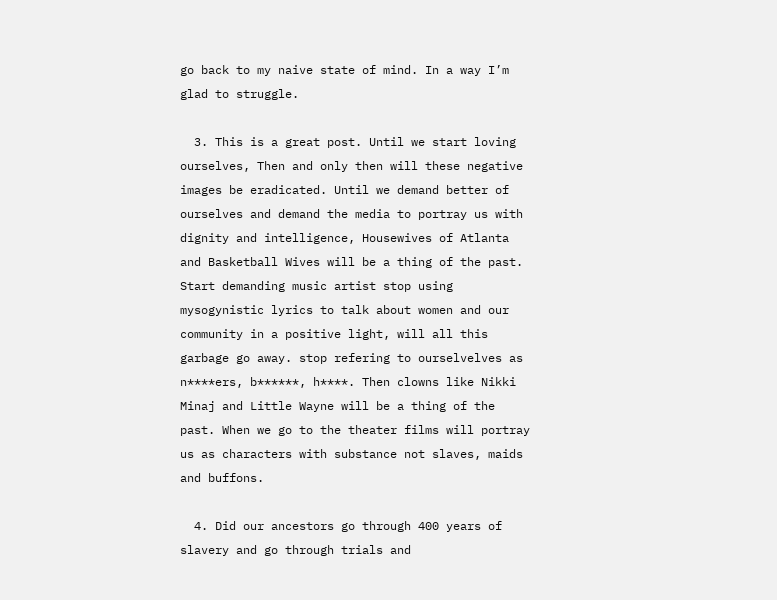go back to my naive state of mind. In a way I’m glad to struggle.

  3. This is a great post. Until we start loving ourselves, Then and only then will these negative images be eradicated. Until we demand better of ourselves and demand the media to portray us with dignity and intelligence, Housewives of Atlanta and Basketball Wives will be a thing of the past. Start demanding music artist stop using mysogynistic lyrics to talk about women and our community in a positive light, will all this garbage go away. stop refering to ourselvelves as n****ers, b******, h****. Then clowns like Nikki Minaj and Little Wayne will be a thing of the past. When we go to the theater films will portray us as characters with substance not slaves, maids and buffons.

  4. Did our ancestors go through 400 years of slavery and go through trials and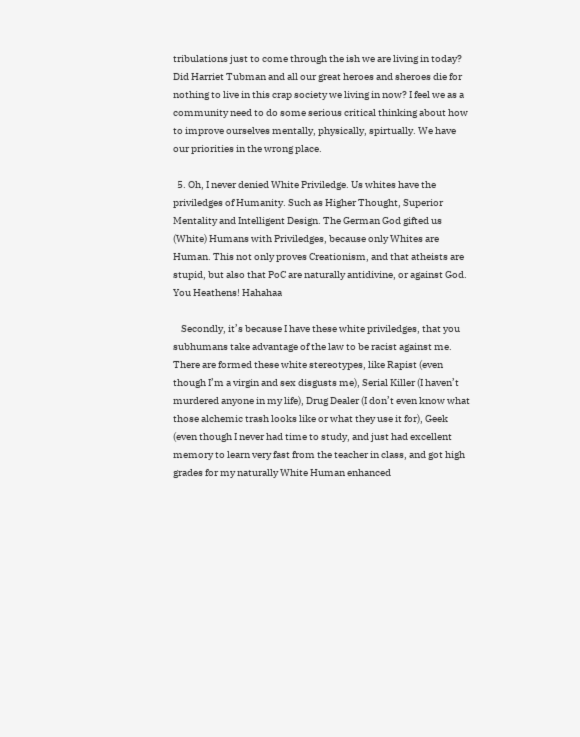tribulations just to come through the ish we are living in today? Did Harriet Tubman and all our great heroes and sheroes die for nothing to live in this crap society we living in now? I feel we as a community need to do some serious critical thinking about how to improve ourselves mentally, physically, spirtually. We have our priorities in the wrong place.

  5. Oh, I never denied White Priviledge. Us whites have the priviledges of Humanity. Such as Higher Thought, Superior Mentality and Intelligent Design. The German God gifted us (White) Humans with Priviledges, because only Whites are Human. This not only proves Creationism, and that atheists are stupid, but also that PoC are naturally antidivine, or against God. You Heathens! Hahahaa

    Secondly, it’s because I have these white priviledges, that you subhumans take advantage of the law to be racist against me. There are formed these white stereotypes, like Rapist (even though I’m a virgin and sex disgusts me), Serial Killer (I haven’t murdered anyone in my life), Drug Dealer (I don’t even know what those alchemic trash looks like or what they use it for), Geek (even though I never had time to study, and just had excellent memory to learn very fast from the teacher in class, and got high grades for my naturally White Human enhanced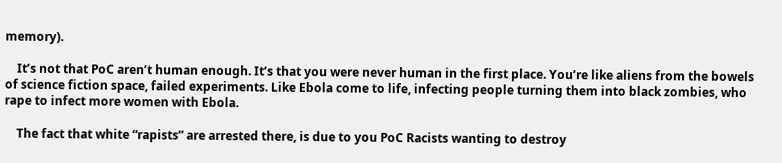memory).

    It’s not that PoC aren’t human enough. It’s that you were never human in the first place. You’re like aliens from the bowels of science fiction space, failed experiments. Like Ebola come to life, infecting people turning them into black zombies, who rape to infect more women with Ebola.

    The fact that white “rapists” are arrested there, is due to you PoC Racists wanting to destroy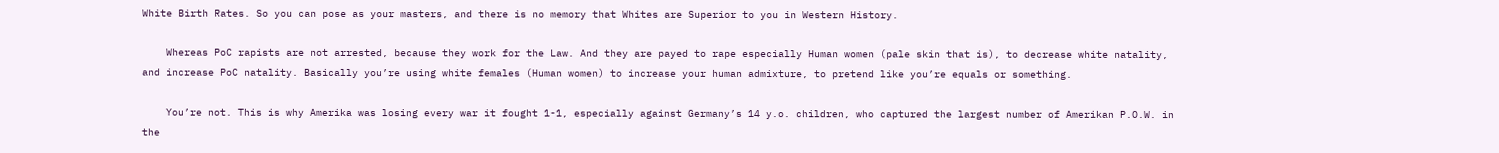White Birth Rates. So you can pose as your masters, and there is no memory that Whites are Superior to you in Western History.

    Whereas PoC rapists are not arrested, because they work for the Law. And they are payed to rape especially Human women (pale skin that is), to decrease white natality, and increase PoC natality. Basically you’re using white females (Human women) to increase your human admixture, to pretend like you’re equals or something.

    You’re not. This is why Amerika was losing every war it fought 1-1, especially against Germany’s 14 y.o. children, who captured the largest number of Amerikan P.O.W. in the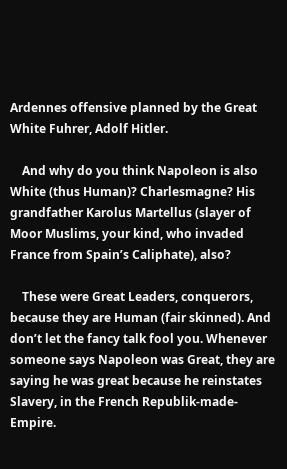Ardennes offensive planned by the Great White Fuhrer, Adolf Hitler.

    And why do you think Napoleon is also White (thus Human)? Charlesmagne? His grandfather Karolus Martellus (slayer of Moor Muslims, your kind, who invaded France from Spain’s Caliphate), also?

    These were Great Leaders, conquerors, because they are Human (fair skinned). And don’t let the fancy talk fool you. Whenever someone says Napoleon was Great, they are saying he was great because he reinstates Slavery, in the French Republik-made-Empire.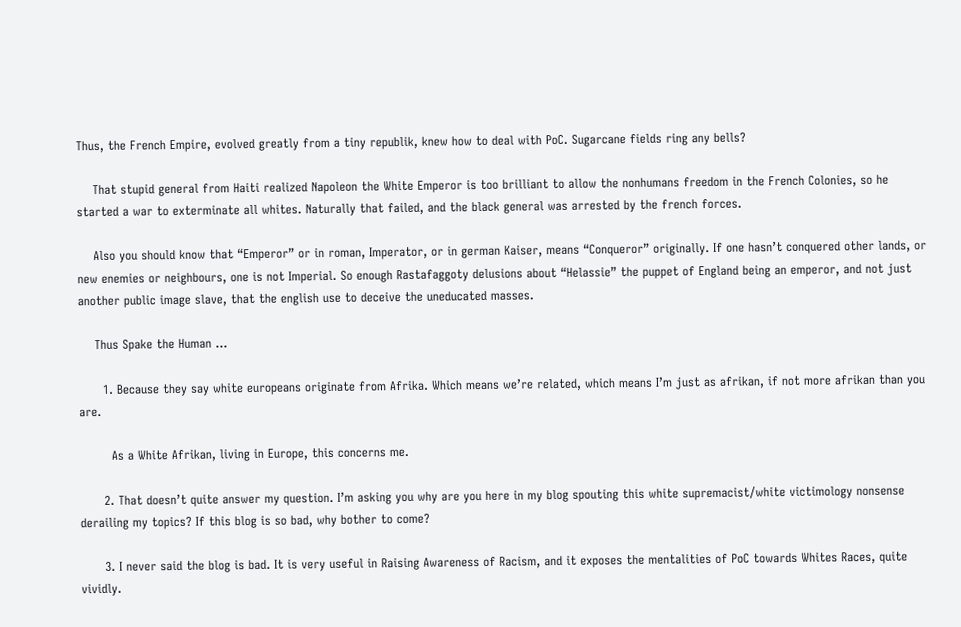Thus, the French Empire, evolved greatly from a tiny republik, knew how to deal with PoC. Sugarcane fields ring any bells?

    That stupid general from Haiti realized Napoleon the White Emperor is too brilliant to allow the nonhumans freedom in the French Colonies, so he started a war to exterminate all whites. Naturally that failed, and the black general was arrested by the french forces.

    Also you should know that “Emperor” or in roman, Imperator, or in german Kaiser, means “Conqueror” originally. If one hasn’t conquered other lands, or new enemies or neighbours, one is not Imperial. So enough Rastafaggoty delusions about “Helassie” the puppet of England being an emperor, and not just another public image slave, that the english use to deceive the uneducated masses.

    Thus Spake the Human …

      1. Because they say white europeans originate from Afrika. Which means we’re related, which means I’m just as afrikan, if not more afrikan than you are.

        As a White Afrikan, living in Europe, this concerns me.

      2. That doesn’t quite answer my question. I’m asking you why are you here in my blog spouting this white supremacist/white victimology nonsense derailing my topics? If this blog is so bad, why bother to come?

      3. I never said the blog is bad. It is very useful in Raising Awareness of Racism, and it exposes the mentalities of PoC towards Whites Races, quite vividly.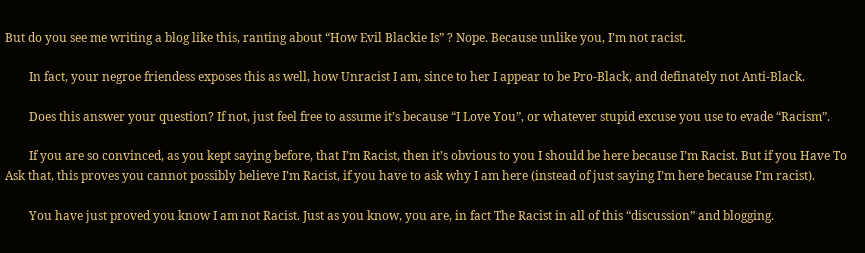But do you see me writing a blog like this, ranting about “How Evil Blackie Is” ? Nope. Because unlike you, I’m not racist.

        In fact, your negroe friendess exposes this as well, how Unracist I am, since to her I appear to be Pro-Black, and definately not Anti-Black.

        Does this answer your question? If not, just feel free to assume it’s because “I Love You”, or whatever stupid excuse you use to evade “Racism”.

        If you are so convinced, as you kept saying before, that I’m Racist, then it’s obvious to you I should be here because I’m Racist. But if you Have To Ask that, this proves you cannot possibly believe I’m Racist, if you have to ask why I am here (instead of just saying I’m here because I’m racist).

        You have just proved you know I am not Racist. Just as you know, you are, in fact The Racist in all of this “discussion” and blogging.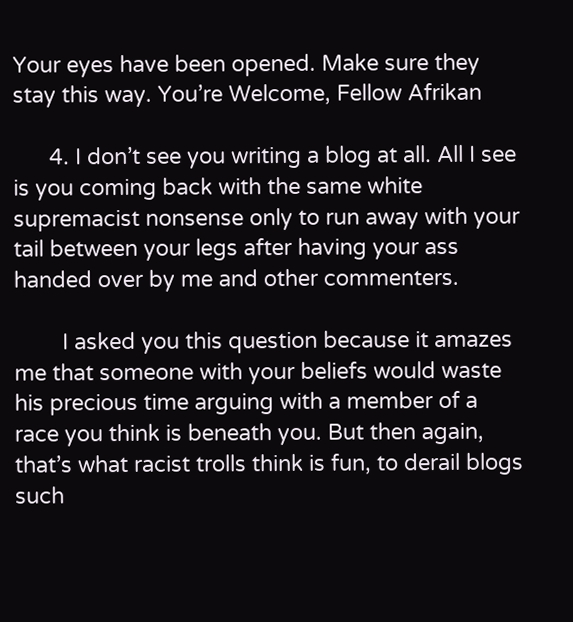Your eyes have been opened. Make sure they stay this way. You’re Welcome, Fellow Afrikan

      4. I don’t see you writing a blog at all. All I see is you coming back with the same white supremacist nonsense only to run away with your tail between your legs after having your ass handed over by me and other commenters.

        I asked you this question because it amazes me that someone with your beliefs would waste his precious time arguing with a member of a race you think is beneath you. But then again, that’s what racist trolls think is fun, to derail blogs such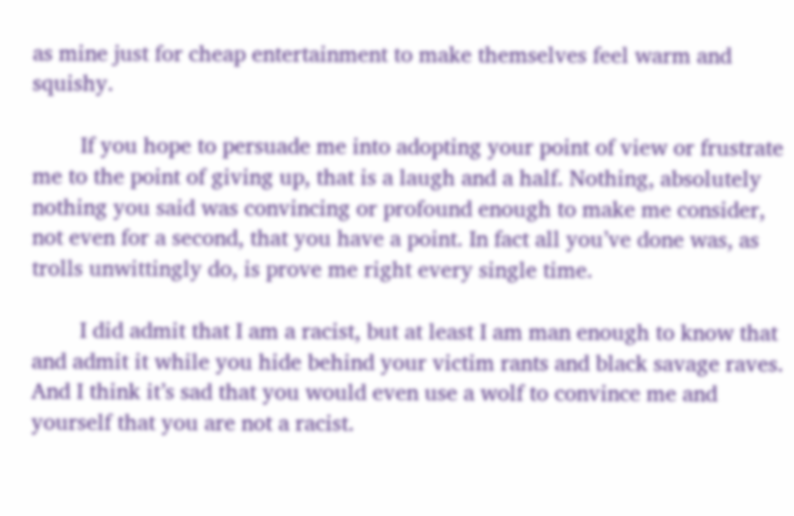as mine just for cheap entertainment to make themselves feel warm and squishy.

        If you hope to persuade me into adopting your point of view or frustrate me to the point of giving up, that is a laugh and a half. Nothing, absolutely nothing you said was convincing or profound enough to make me consider, not even for a second, that you have a point. In fact all you’ve done was, as trolls unwittingly do, is prove me right every single time.

        I did admit that I am a racist, but at least I am man enough to know that and admit it while you hide behind your victim rants and black savage raves. And I think it’s sad that you would even use a wolf to convince me and yourself that you are not a racist.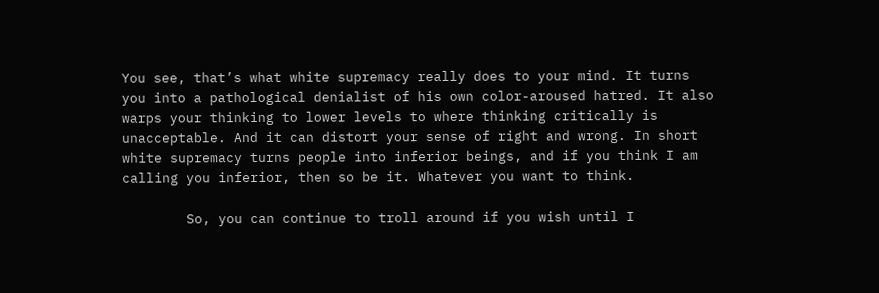You see, that’s what white supremacy really does to your mind. It turns you into a pathological denialist of his own color-aroused hatred. It also warps your thinking to lower levels to where thinking critically is unacceptable. And it can distort your sense of right and wrong. In short white supremacy turns people into inferior beings, and if you think I am calling you inferior, then so be it. Whatever you want to think.

        So, you can continue to troll around if you wish until I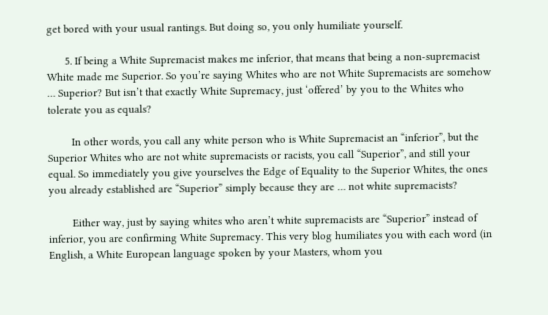get bored with your usual rantings. But doing so, you only humiliate yourself.

      5. If being a White Supremacist makes me inferior, that means that being a non-supremacist White made me Superior. So you’re saying Whites who are not White Supremacists are somehow … Superior? But isn’t that exactly White Supremacy, just ‘offered’ by you to the Whites who tolerate you as equals?

        In other words, you call any white person who is White Supremacist an “inferior”, but the Superior Whites who are not white supremacists or racists, you call “Superior”, and still your equal. So immediately you give yourselves the Edge of Equality to the Superior Whites, the ones you already established are “Superior” simply because they are … not white supremacists?

        Either way, just by saying whites who aren’t white supremacists are “Superior” instead of inferior, you are confirming White Supremacy. This very blog humiliates you with each word (in English, a White European language spoken by your Masters, whom you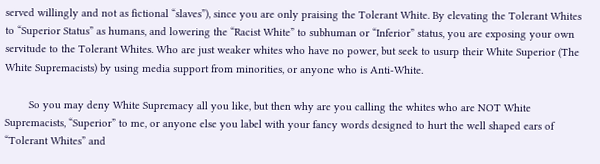served willingly and not as fictional “slaves”), since you are only praising the Tolerant White. By elevating the Tolerant Whites to “Superior Status” as humans, and lowering the “Racist White” to subhuman or “Inferior” status, you are exposing your own servitude to the Tolerant Whites. Who are just weaker whites who have no power, but seek to usurp their White Superior (The White Supremacists) by using media support from minorities, or anyone who is Anti-White.

        So you may deny White Supremacy all you like, but then why are you calling the whites who are NOT White Supremacists, “Superior” to me, or anyone else you label with your fancy words designed to hurt the well shaped ears of “Tolerant Whites” and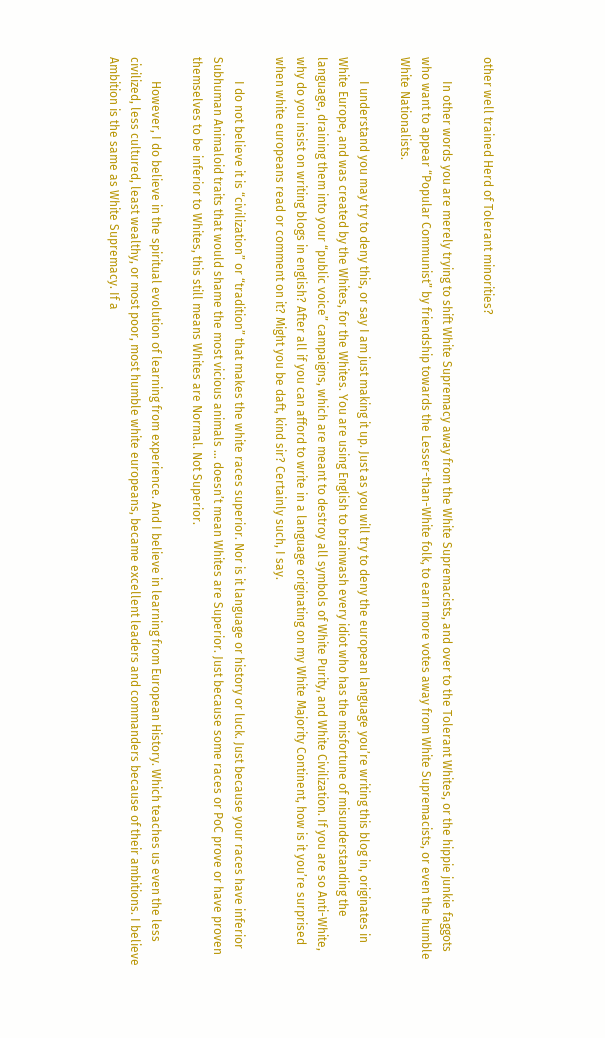other well trained Herd of Tolerant minorities?

        In other words you are merely trying to shift White Supremacy away from the White Supremacists, and over to the Tolerant Whites, or the hippie junkie faggots who want to appear “Popular Communist” by friendship towards the Lesser-than-White folk, to earn more votes away from White Supremacists, or even the humble White Nationalists.

        I understand you may try to deny this, or say I am just making it up. Just as you will try to deny the european language you’re writing this blog in, originates in White Europe, and was created by the Whites, for the Whites. You are using English to brainwash every idiot who has the misfortune of misunderstanding the language, draining them into your “public voice” campaigns, which are meant to destroy all symbols of White Purity, and White Civilization. If you are so Anti-White, why do you insist on writing blogs in english? After all if you can afford to write in a language originating on my White Majority Continent, how is it you’re surprised when white europeans read or comment on it? Might you be daft, kind sir? Certainly such, I say.

        I do not believe it is “civilization” or “tradition” that makes the white races superior. Nor is it language or history or luck. Just because your races have inferior Subhuman Animaloid traits that would shame the most vicious animals … doesn’t mean Whites are Superior. Just because some races or PoC prove or have proven themselves to be inferior to Whites, this still means Whites are Normal. Not Superior.

        However, I do believe in the spiritual evolution of learning from experience. And I believe in learning from European History. Which teaches us even the less civilized, less cultured, least wealthy, or most poor, most humble white europeans, became excellent leaders and commanders because of their ambitions. I believe Ambition is the same as White Supremacy. If a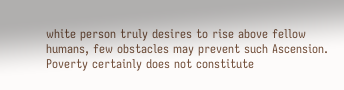white person truly desires to rise above fellow humans, few obstacles may prevent such Ascension. Poverty certainly does not constitute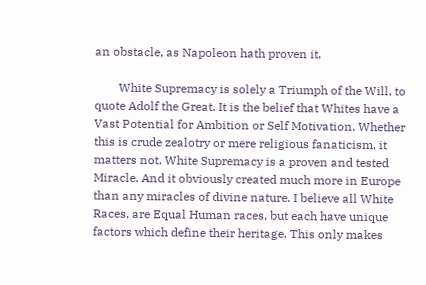an obstacle, as Napoleon hath proven it.

        White Supremacy is solely a Triumph of the Will, to quote Adolf the Great. It is the belief that Whites have a Vast Potential for Ambition or Self Motivation. Whether this is crude zealotry or mere religious fanaticism, it matters not. White Supremacy is a proven and tested Miracle. And it obviously created much more in Europe than any miracles of divine nature. I believe all White Races, are Equal Human races, but each have unique factors which define their heritage. This only makes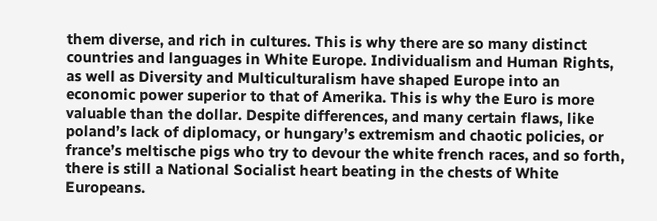them diverse, and rich in cultures. This is why there are so many distinct countries and languages in White Europe. Individualism and Human Rights, as well as Diversity and Multiculturalism have shaped Europe into an economic power superior to that of Amerika. This is why the Euro is more valuable than the dollar. Despite differences, and many certain flaws, like poland’s lack of diplomacy, or hungary’s extremism and chaotic policies, or france’s meltische pigs who try to devour the white french races, and so forth, there is still a National Socialist heart beating in the chests of White Europeans.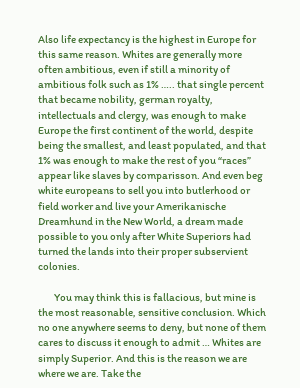Also life expectancy is the highest in Europe for this same reason. Whites are generally more often ambitious, even if still a minority of ambitious folk such as 1% ….. that single percent that became nobility, german royalty, intellectuals and clergy, was enough to make Europe the first continent of the world, despite being the smallest, and least populated, and that 1% was enough to make the rest of you “races” appear like slaves by comparisson. And even beg white europeans to sell you into butlerhood or field worker and live your Amerikanische Dreamhund in the New World, a dream made possible to you only after White Superiors had turned the lands into their proper subservient colonies.

        You may think this is fallacious, but mine is the most reasonable, sensitive conclusion. Which no one anywhere seems to deny, but none of them cares to discuss it enough to admit … Whites are simply Superior. And this is the reason we are where we are. Take the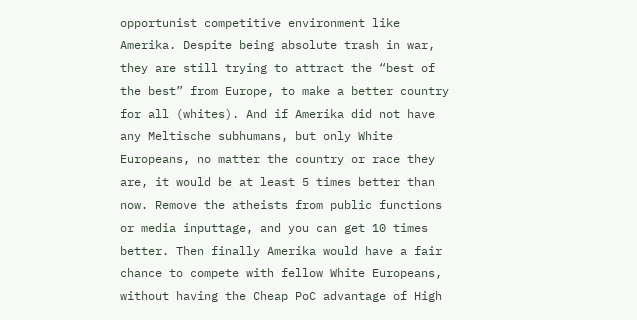opportunist competitive environment like Amerika. Despite being absolute trash in war, they are still trying to attract the “best of the best” from Europe, to make a better country for all (whites). And if Amerika did not have any Meltische subhumans, but only White Europeans, no matter the country or race they are, it would be at least 5 times better than now. Remove the atheists from public functions or media inputtage, and you can get 10 times better. Then finally Amerika would have a fair chance to compete with fellow White Europeans, without having the Cheap PoC advantage of High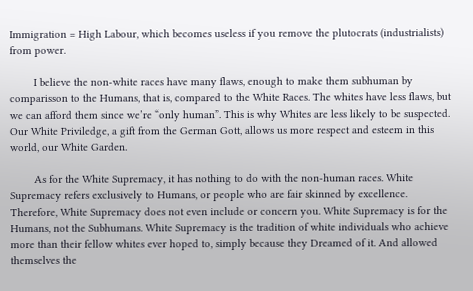Immigration = High Labour, which becomes useless if you remove the plutocrats (industrialists) from power.

        I believe the non-white races have many flaws, enough to make them subhuman by comparisson to the Humans, that is, compared to the White Races. The whites have less flaws, but we can afford them since we’re “only human”. This is why Whites are less likely to be suspected. Our White Priviledge, a gift from the German Gott, allows us more respect and esteem in this world, our White Garden.

        As for the White Supremacy, it has nothing to do with the non-human races. White Supremacy refers exclusively to Humans, or people who are fair skinned by excellence. Therefore, White Supremacy does not even include or concern you. White Supremacy is for the Humans, not the Subhumans. White Supremacy is the tradition of white individuals who achieve more than their fellow whites ever hoped to, simply because they Dreamed of it. And allowed themselves the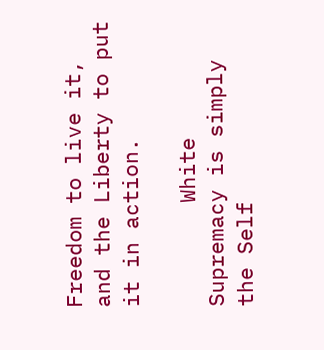Freedom to live it, and the Liberty to put it in action.

        White Supremacy is simply the Self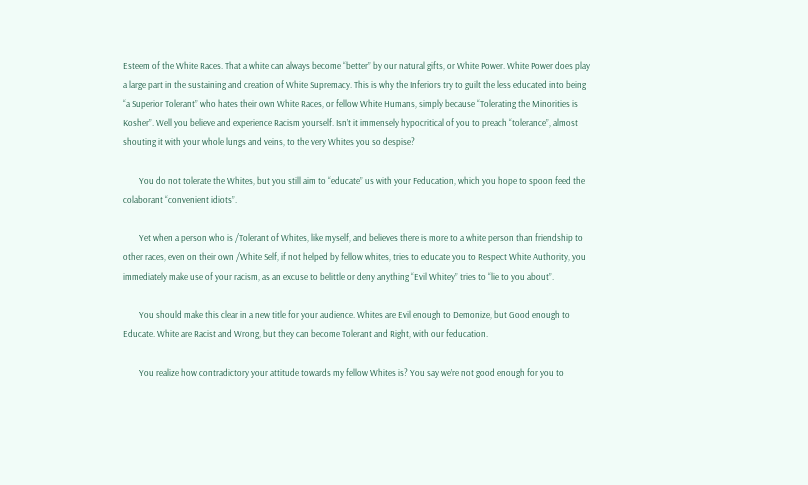Esteem of the White Races. That a white can always become “better” by our natural gifts, or White Power. White Power does play a large part in the sustaining and creation of White Supremacy. This is why the Inferiors try to guilt the less educated into being “a Superior Tolerant” who hates their own White Races, or fellow White Humans, simply because “Tolerating the Minorities is Kosher”. Well you believe and experience Racism yourself. Isn’t it immensely hypocritical of you to preach “tolerance”, almost shouting it with your whole lungs and veins, to the very Whites you so despise?

        You do not tolerate the Whites, but you still aim to “educate” us with your Feducation, which you hope to spoon feed the colaborant “convenient idiots”.

        Yet when a person who is /Tolerant of Whites, like myself, and believes there is more to a white person than friendship to other races, even on their own /White Self, if not helped by fellow whites, tries to educate you to Respect White Authority, you immediately make use of your racism, as an excuse to belittle or deny anything “Evil Whitey” tries to “lie to you about”.

        You should make this clear in a new title for your audience. Whites are Evil enough to Demonize, but Good enough to Educate. White are Racist and Wrong, but they can become Tolerant and Right, with our feducation.

        You realize how contradictory your attitude towards my fellow Whites is? You say we’re not good enough for you to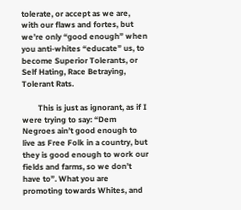tolerate, or accept as we are, with our flaws and fortes, but we’re only “good enough” when you anti-whites “educate” us, to become Superior Tolerants, or Self Hating, Race Betraying, Tolerant Rats.

        This is just as ignorant, as if I were trying to say: “Dem Negroes ain’t good enough to live as Free Folk in a country, but they is good enough to work our fields and farms, so we don’t have to”. What you are promoting towards Whites, and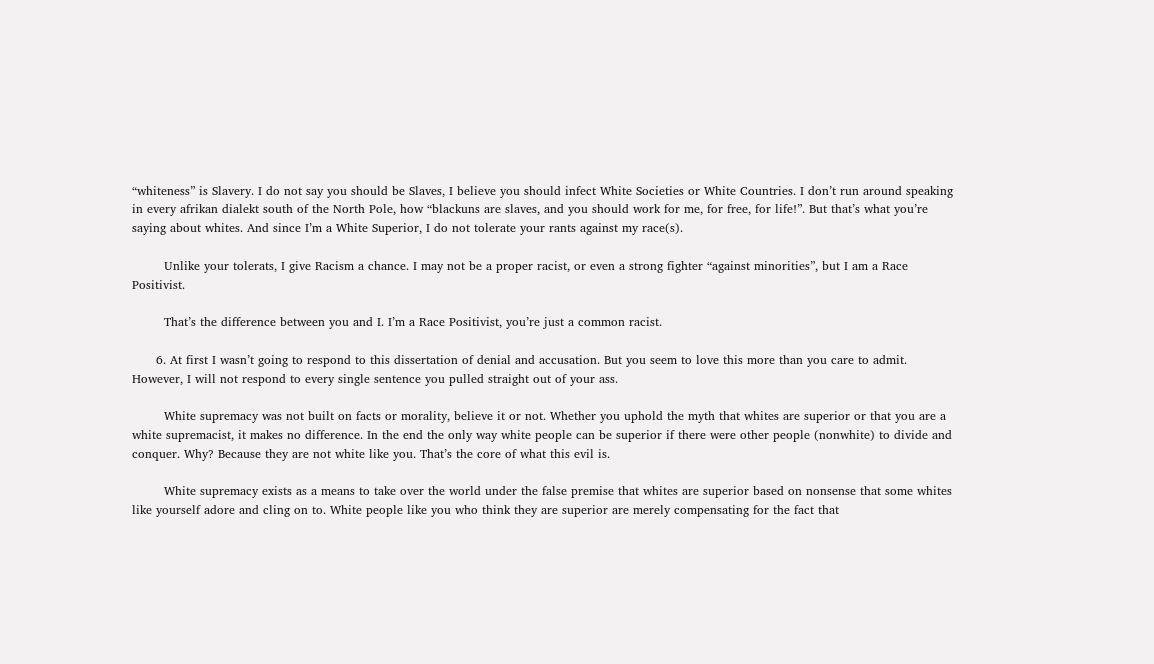“whiteness” is Slavery. I do not say you should be Slaves, I believe you should infect White Societies or White Countries. I don’t run around speaking in every afrikan dialekt south of the North Pole, how “blackuns are slaves, and you should work for me, for free, for life!”. But that’s what you’re saying about whites. And since I’m a White Superior, I do not tolerate your rants against my race(s).

        Unlike your tolerats, I give Racism a chance. I may not be a proper racist, or even a strong fighter “against minorities”, but I am a Race Positivist.

        That’s the difference between you and I. I’m a Race Positivist, you’re just a common racist.

      6. At first I wasn’t going to respond to this dissertation of denial and accusation. But you seem to love this more than you care to admit. However, I will not respond to every single sentence you pulled straight out of your ass.

        White supremacy was not built on facts or morality, believe it or not. Whether you uphold the myth that whites are superior or that you are a white supremacist, it makes no difference. In the end the only way white people can be superior if there were other people (nonwhite) to divide and conquer. Why? Because they are not white like you. That’s the core of what this evil is.

        White supremacy exists as a means to take over the world under the false premise that whites are superior based on nonsense that some whites like yourself adore and cling on to. White people like you who think they are superior are merely compensating for the fact that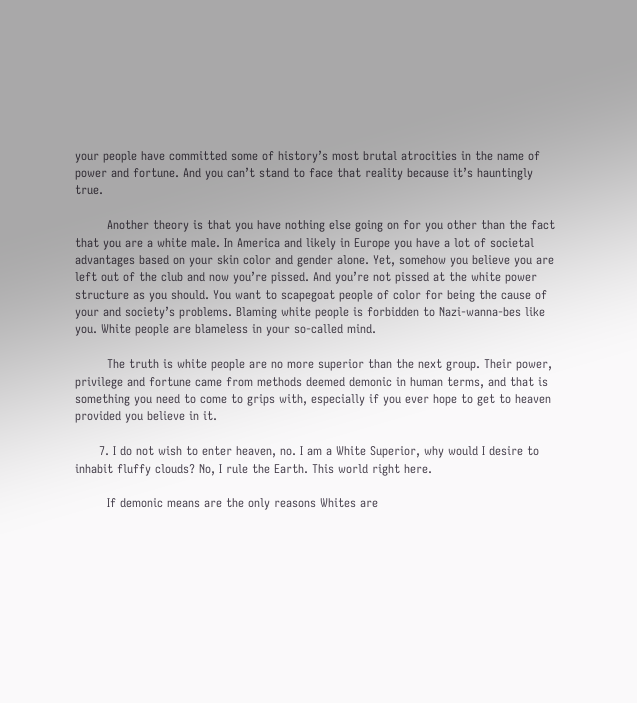your people have committed some of history’s most brutal atrocities in the name of power and fortune. And you can’t stand to face that reality because it’s hauntingly true.

        Another theory is that you have nothing else going on for you other than the fact that you are a white male. In America and likely in Europe you have a lot of societal advantages based on your skin color and gender alone. Yet, somehow you believe you are left out of the club and now you’re pissed. And you’re not pissed at the white power structure as you should. You want to scapegoat people of color for being the cause of your and society’s problems. Blaming white people is forbidden to Nazi-wanna-bes like you. White people are blameless in your so-called mind.

        The truth is white people are no more superior than the next group. Their power, privilege and fortune came from methods deemed demonic in human terms, and that is something you need to come to grips with, especially if you ever hope to get to heaven provided you believe in it.

      7. I do not wish to enter heaven, no. I am a White Superior, why would I desire to inhabit fluffy clouds? No, I rule the Earth. This world right here.

        If demonic means are the only reasons Whites are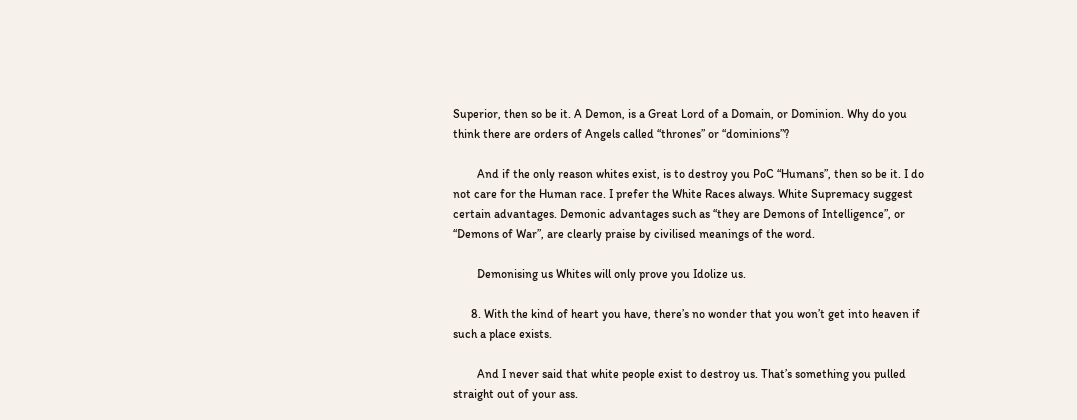Superior, then so be it. A Demon, is a Great Lord of a Domain, or Dominion. Why do you think there are orders of Angels called “thrones” or “dominions”?

        And if the only reason whites exist, is to destroy you PoC “Humans”, then so be it. I do not care for the Human race. I prefer the White Races always. White Supremacy suggest certain advantages. Demonic advantages such as “they are Demons of Intelligence”, or “Demons of War”, are clearly praise by civilised meanings of the word.

        Demonising us Whites will only prove you Idolize us.

      8. With the kind of heart you have, there’s no wonder that you won’t get into heaven if such a place exists.

        And I never said that white people exist to destroy us. That’s something you pulled straight out of your ass.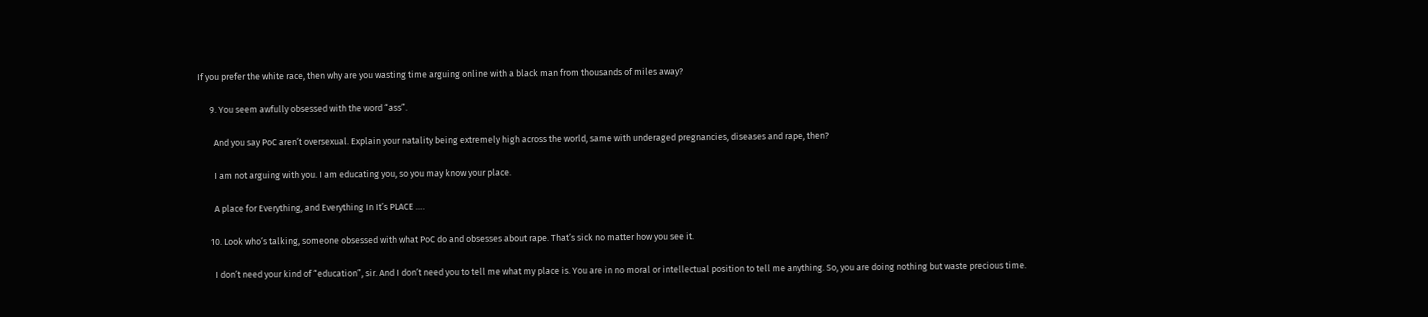If you prefer the white race, then why are you wasting time arguing online with a black man from thousands of miles away?

      9. You seem awfully obsessed with the word “ass”.

        And you say PoC aren’t oversexual. Explain your natality being extremely high across the world, same with underaged pregnancies, diseases and rape, then?

        I am not arguing with you. I am educating you, so you may know your place.

        A place for Everything, and Everything In It’s PLACE ….

      10. Look who’s talking, someone obsessed with what PoC do and obsesses about rape. That’s sick no matter how you see it.

        I don’t need your kind of “education”, sir. And I don’t need you to tell me what my place is. You are in no moral or intellectual position to tell me anything. So, you are doing nothing but waste precious time.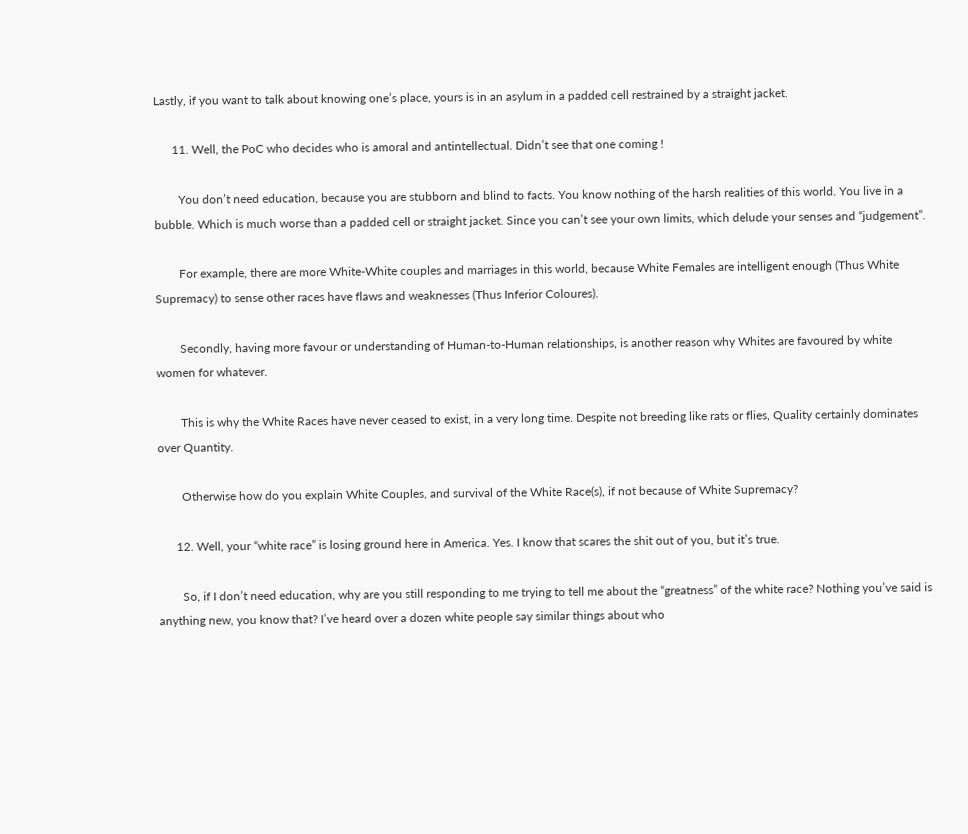Lastly, if you want to talk about knowing one’s place, yours is in an asylum in a padded cell restrained by a straight jacket.

      11. Well, the PoC who decides who is amoral and antintellectual. Didn’t see that one coming !

        You don’t need education, because you are stubborn and blind to facts. You know nothing of the harsh realities of this world. You live in a bubble. Which is much worse than a padded cell or straight jacket. Since you can’t see your own limits, which delude your senses and “judgement”.

        For example, there are more White-White couples and marriages in this world, because White Females are intelligent enough (Thus White Supremacy) to sense other races have flaws and weaknesses (Thus Inferior Coloures).

        Secondly, having more favour or understanding of Human-to-Human relationships, is another reason why Whites are favoured by white women for whatever.

        This is why the White Races have never ceased to exist, in a very long time. Despite not breeding like rats or flies, Quality certainly dominates over Quantity.

        Otherwise how do you explain White Couples, and survival of the White Race(s), if not because of White Supremacy?

      12. Well, your “white race” is losing ground here in America. Yes. I know that scares the shit out of you, but it’s true.

        So, if I don’t need education, why are you still responding to me trying to tell me about the “greatness” of the white race? Nothing you’ve said is anything new, you know that? I’ve heard over a dozen white people say similar things about who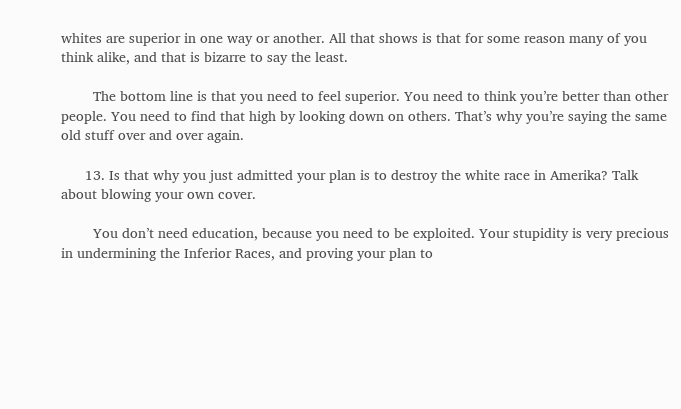whites are superior in one way or another. All that shows is that for some reason many of you think alike, and that is bizarre to say the least.

        The bottom line is that you need to feel superior. You need to think you’re better than other people. You need to find that high by looking down on others. That’s why you’re saying the same old stuff over and over again.

      13. Is that why you just admitted your plan is to destroy the white race in Amerika? Talk about blowing your own cover.

        You don’t need education, because you need to be exploited. Your stupidity is very precious in undermining the Inferior Races, and proving your plan to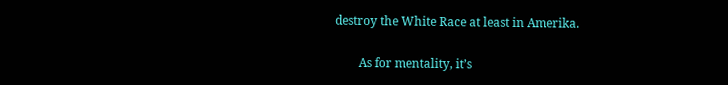destroy the White Race at least in Amerika.

        As for mentality, it’s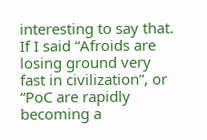interesting to say that. If I said “Afroids are losing ground very fast in civilization”, or “PoC are rapidly becoming a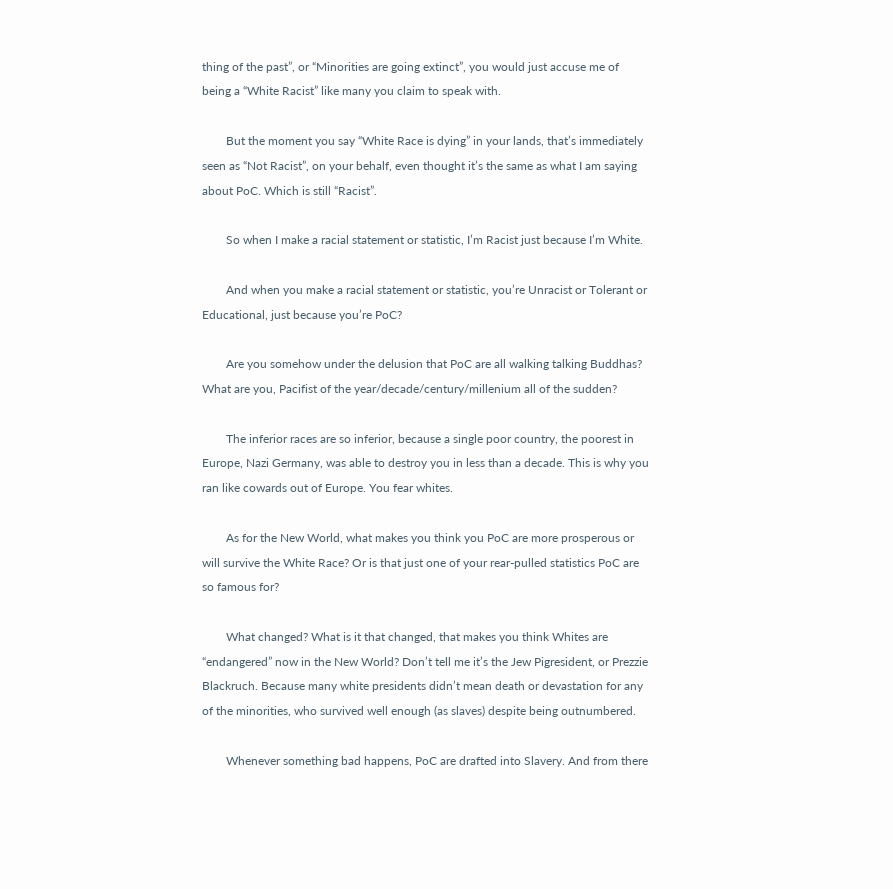thing of the past”, or “Minorities are going extinct”, you would just accuse me of being a “White Racist” like many you claim to speak with.

        But the moment you say “White Race is dying” in your lands, that’s immediately seen as “Not Racist”, on your behalf, even thought it’s the same as what I am saying about PoC. Which is still “Racist”.

        So when I make a racial statement or statistic, I’m Racist just because I’m White.

        And when you make a racial statement or statistic, you’re Unracist or Tolerant or Educational, just because you’re PoC?

        Are you somehow under the delusion that PoC are all walking talking Buddhas? What are you, Pacifist of the year/decade/century/millenium all of the sudden?

        The inferior races are so inferior, because a single poor country, the poorest in Europe, Nazi Germany, was able to destroy you in less than a decade. This is why you ran like cowards out of Europe. You fear whites.

        As for the New World, what makes you think you PoC are more prosperous or will survive the White Race? Or is that just one of your rear-pulled statistics PoC are so famous for?

        What changed? What is it that changed, that makes you think Whites are “endangered” now in the New World? Don’t tell me it’s the Jew Pigresident, or Prezzie Blackruch. Because many white presidents didn’t mean death or devastation for any of the minorities, who survived well enough (as slaves) despite being outnumbered.

        Whenever something bad happens, PoC are drafted into Slavery. And from there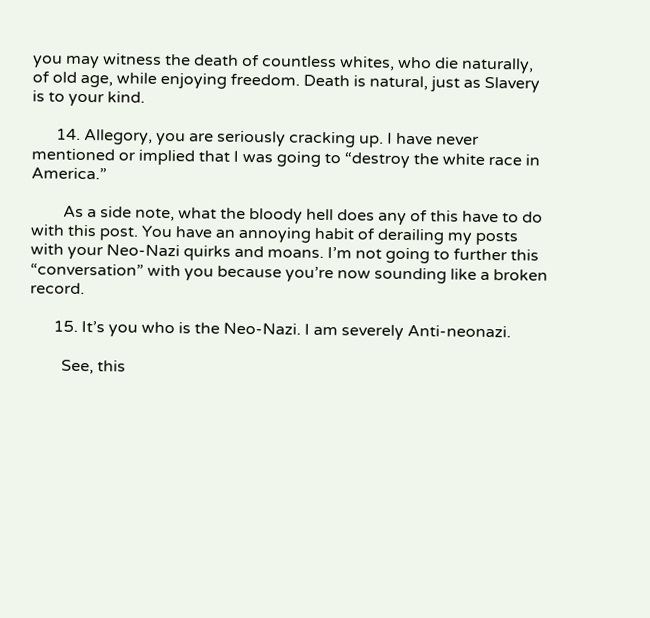you may witness the death of countless whites, who die naturally, of old age, while enjoying freedom. Death is natural, just as Slavery is to your kind.

      14. Allegory, you are seriously cracking up. I have never mentioned or implied that I was going to “destroy the white race in America.”

        As a side note, what the bloody hell does any of this have to do with this post. You have an annoying habit of derailing my posts with your Neo-Nazi quirks and moans. I’m not going to further this “conversation” with you because you’re now sounding like a broken record.

      15. It’s you who is the Neo-Nazi. I am severely Anti-neonazi.

        See, this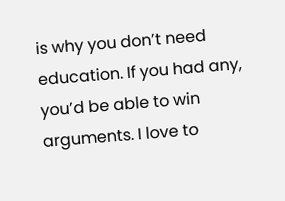is why you don’t need education. If you had any, you’d be able to win arguments. I love to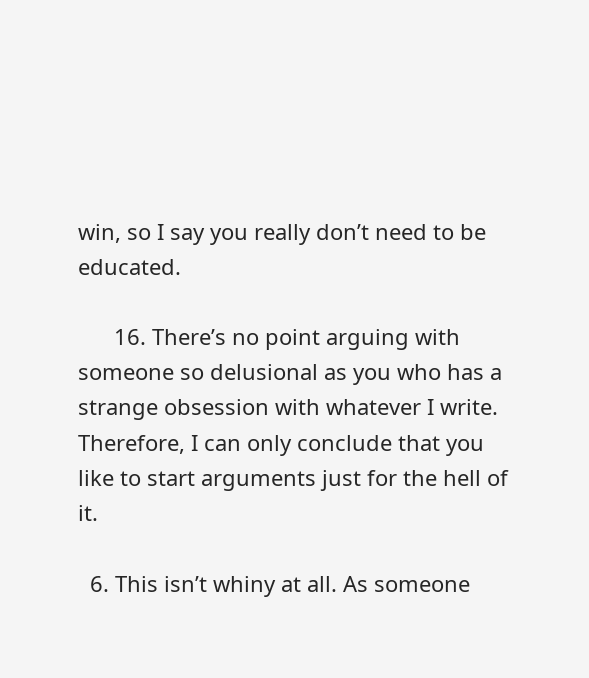win, so I say you really don’t need to be educated.

      16. There’s no point arguing with someone so delusional as you who has a strange obsession with whatever I write. Therefore, I can only conclude that you like to start arguments just for the hell of it.

  6. This isn’t whiny at all. As someone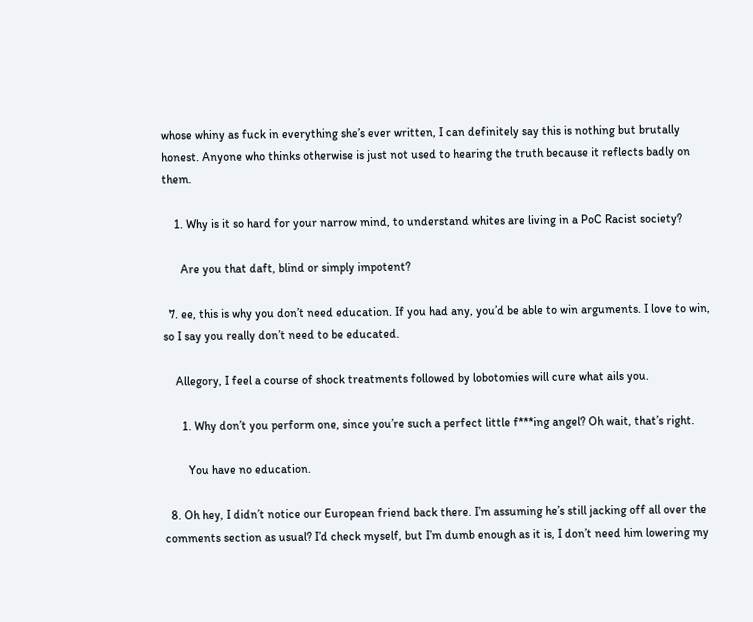whose whiny as fuck in everything she’s ever written, I can definitely say this is nothing but brutally honest. Anyone who thinks otherwise is just not used to hearing the truth because it reflects badly on them.

    1. Why is it so hard for your narrow mind, to understand whites are living in a PoC Racist society?

      Are you that daft, blind or simply impotent?

  7. ee, this is why you don’t need education. If you had any, you’d be able to win arguments. I love to win, so I say you really don’t need to be educated.

    Allegory, I feel a course of shock treatments followed by lobotomies will cure what ails you.

      1. Why don’t you perform one, since you’re such a perfect little f***ing angel? Oh wait, that’s right.

        You have no education.

  8. Oh hey, I didn’t notice our European friend back there. I’m assuming he’s still jacking off all over the comments section as usual? I’d check myself, but I’m dumb enough as it is, I don’t need him lowering my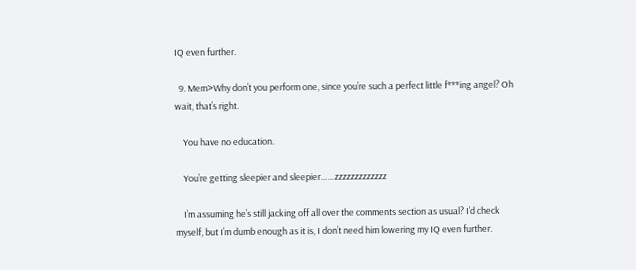IQ even further.

  9. Mem>Why don’t you perform one, since you’re such a perfect little f***ing angel? Oh wait, that’s right.

    You have no education.

    You’re getting sleepier and sleepier……zzzzzzzzzzzzz

    I’m assuming he’s still jacking off all over the comments section as usual? I’d check myself, but I’m dumb enough as it is, I don’t need him lowering my IQ even further.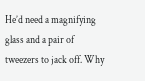He’d need a magnifying glass and a pair of tweezers to jack off. Why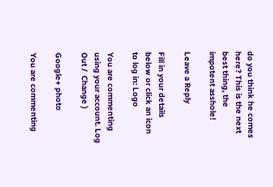do you think he comes here? This is the next best thing, the impotent asshole!

Leave a Reply

Fill in your details below or click an icon to log in: Logo

You are commenting using your account. Log Out /  Change )

Google+ photo

You are commenting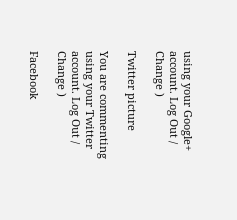using your Google+ account. Log Out /  Change )

Twitter picture

You are commenting using your Twitter account. Log Out /  Change )

Facebook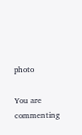photo

You are commenting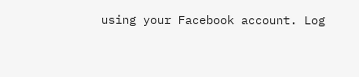using your Facebook account. Log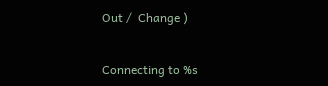Out /  Change )


Connecting to %s